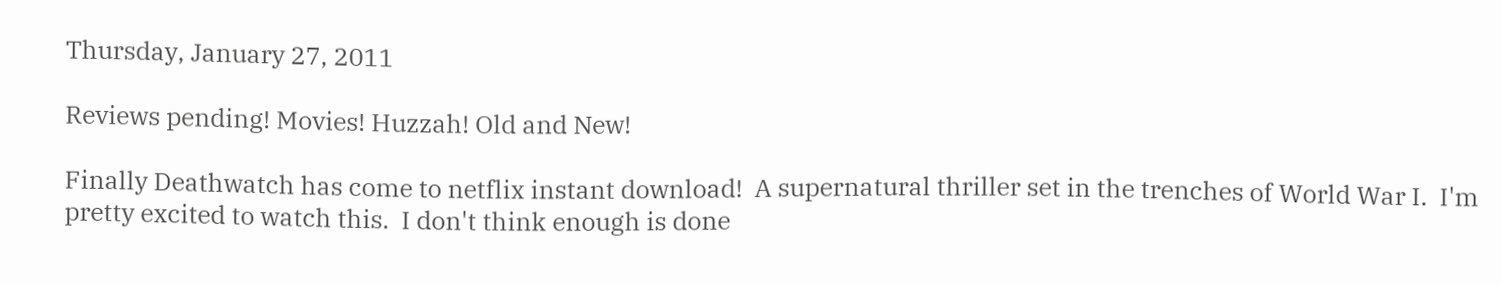Thursday, January 27, 2011

Reviews pending! Movies! Huzzah! Old and New!

Finally Deathwatch has come to netflix instant download!  A supernatural thriller set in the trenches of World War I.  I'm pretty excited to watch this.  I don't think enough is done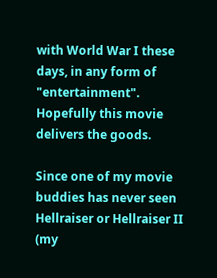with World War I these days, in any form of "entertainment".  Hopefully this movie delivers the goods.

Since one of my movie buddies has never seen Hellraiser or Hellraiser II (my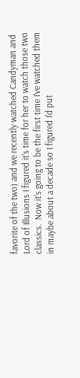favorite of the two) and we recently watched Candyman and Lord of Illusions I figured it's time for her to watch those two classics.  Now it's going to be the first time I've watched them in maybe about a decade so I figured I'd put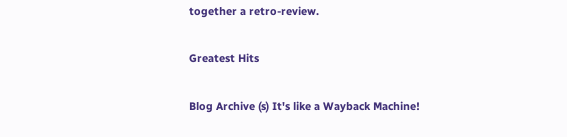together a retro-review.

Greatest Hits

Blog Archive (s) It's like a Wayback Machine!